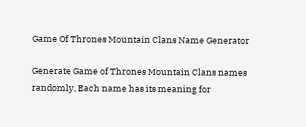Game Of Thrones Mountain Clans Name Generator

Generate Game of Thrones Mountain Clans names randomly, Each name has its meaning for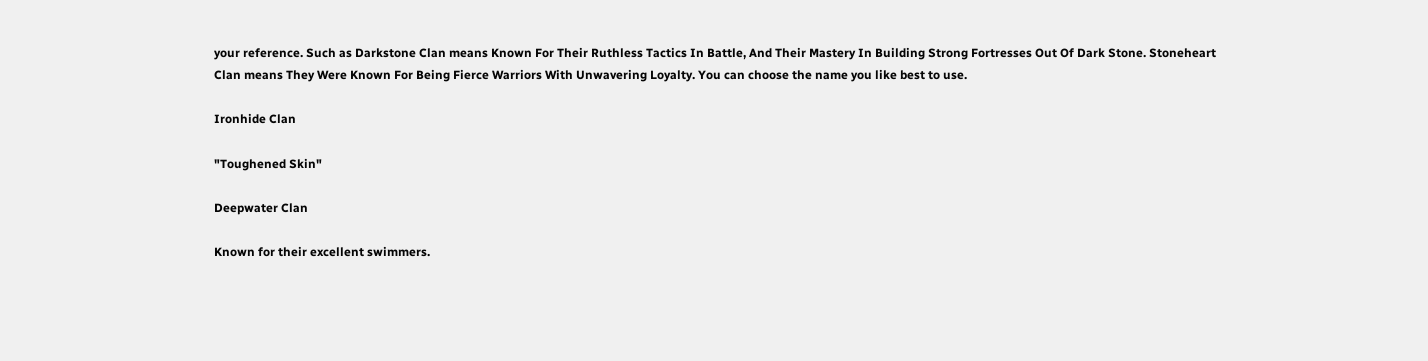your reference. Such as Darkstone Clan means Known For Their Ruthless Tactics In Battle, And Their Mastery In Building Strong Fortresses Out Of Dark Stone. Stoneheart Clan means They Were Known For Being Fierce Warriors With Unwavering Loyalty. You can choose the name you like best to use.

Ironhide Clan

"Toughened Skin"

Deepwater Clan

Known for their excellent swimmers.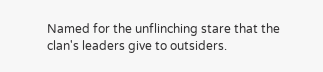Named for the unflinching stare that the clan's leaders give to outsiders.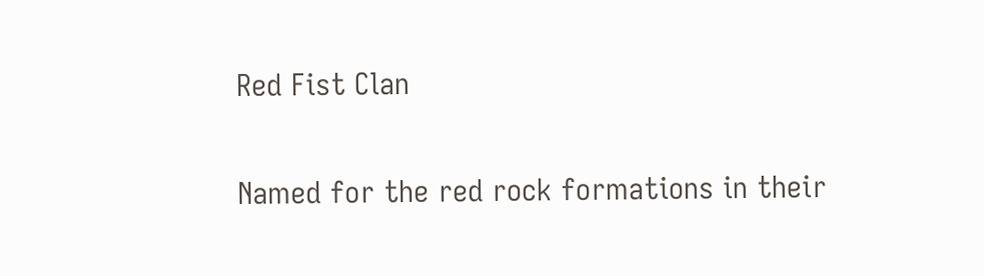Red Fist Clan

Named for the red rock formations in their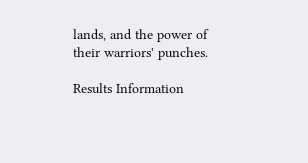lands, and the power of their warriors' punches.

Results Information